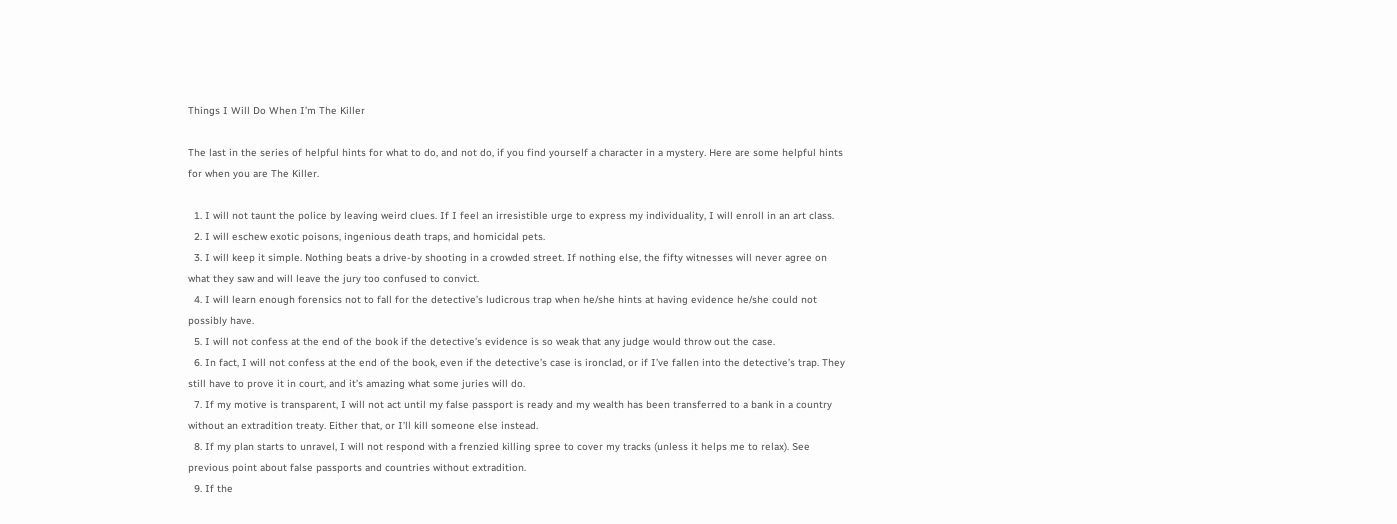Things I Will Do When I’m The Killer

The last in the series of helpful hints for what to do, and not do, if you find yourself a character in a mystery. Here are some helpful hints for when you are The Killer.

  1. I will not taunt the police by leaving weird clues. If I feel an irresistible urge to express my individuality, I will enroll in an art class.
  2. I will eschew exotic poisons, ingenious death traps, and homicidal pets.
  3. I will keep it simple. Nothing beats a drive-by shooting in a crowded street. If nothing else, the fifty witnesses will never agree on what they saw and will leave the jury too confused to convict.
  4. I will learn enough forensics not to fall for the detective’s ludicrous trap when he/she hints at having evidence he/she could not possibly have.
  5. I will not confess at the end of the book if the detective’s evidence is so weak that any judge would throw out the case.
  6. In fact, I will not confess at the end of the book, even if the detective’s case is ironclad, or if I’ve fallen into the detective’s trap. They still have to prove it in court, and it’s amazing what some juries will do.
  7. If my motive is transparent, I will not act until my false passport is ready and my wealth has been transferred to a bank in a country without an extradition treaty. Either that, or I’ll kill someone else instead.
  8. If my plan starts to unravel, I will not respond with a frenzied killing spree to cover my tracks (unless it helps me to relax). See previous point about false passports and countries without extradition.
  9. If the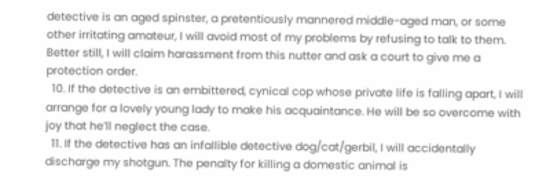detective is an aged spinster, a pretentiously mannered middle-aged man, or some other irritating amateur, I will avoid most of my problems by refusing to talk to them. Better still, I will claim harassment from this nutter and ask a court to give me a protection order.
  10. If the detective is an embittered, cynical cop whose private life is falling apart, I will arrange for a lovely young lady to make his acquaintance. He will be so overcome with joy that he’ll neglect the case.
  11. If the detective has an infallible detective dog/cat/gerbil, I will accidentally discharge my shotgun. The penalty for killing a domestic animal is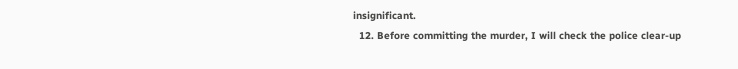insignificant.
  12. Before committing the murder, I will check the police clear-up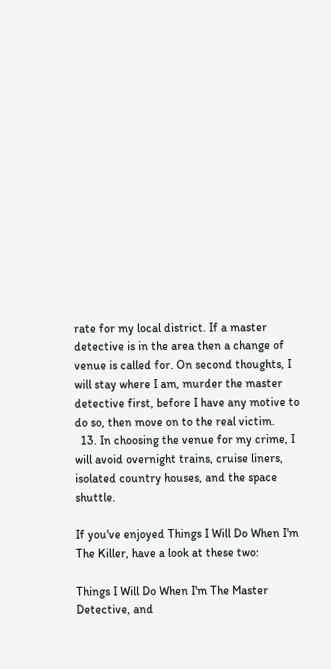rate for my local district. If a master detective is in the area then a change of venue is called for. On second thoughts, I will stay where I am, murder the master detective first, before I have any motive to do so, then move on to the real victim.
  13. In choosing the venue for my crime, I will avoid overnight trains, cruise liners, isolated country houses, and the space shuttle.

If you've enjoyed Things I Will Do When I'm The Killer, have a look at these two:

Things I Will Do When I'm The Master Detective, and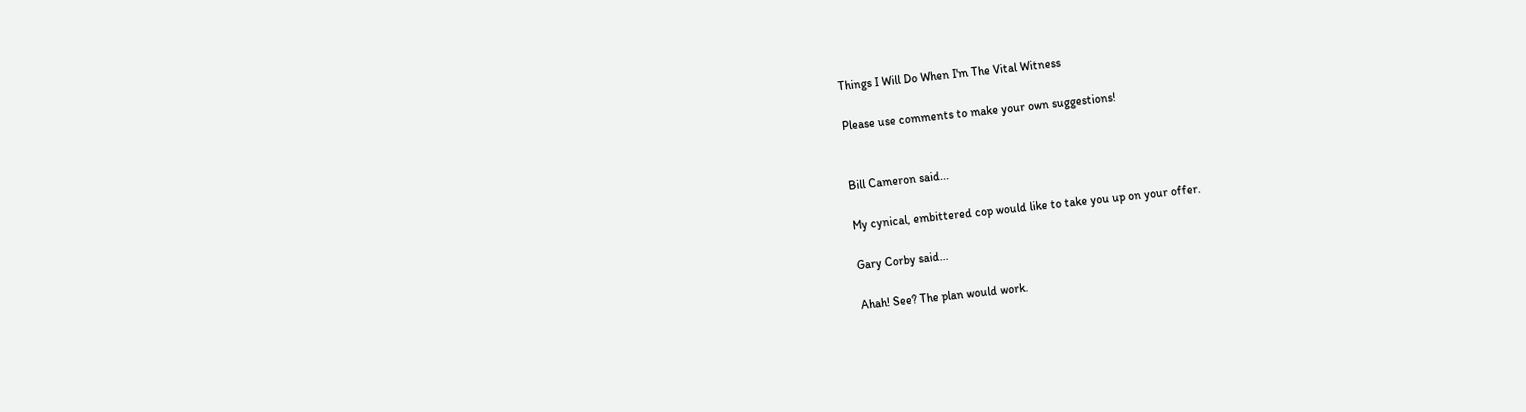Things I Will Do When I'm The Vital Witness

Please use comments to make your own suggestions!


Bill Cameron said...

My cynical, embittered cop would like to take you up on your offer.

Gary Corby said...

Ahah! See? The plan would work.